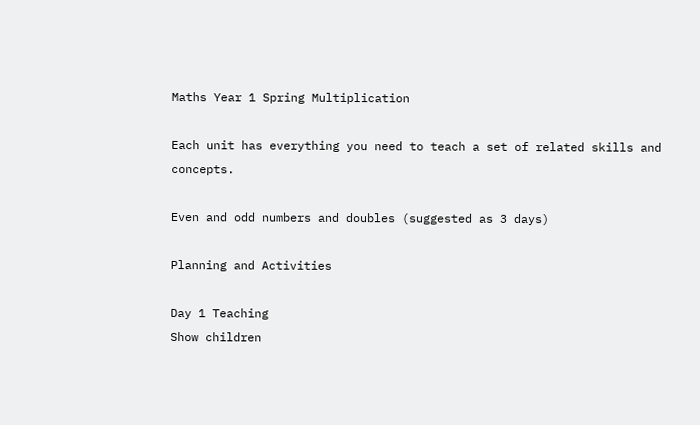Maths Year 1 Spring Multiplication

Each unit has everything you need to teach a set of related skills and concepts.

Even and odd numbers and doubles (suggested as 3 days)

Planning and Activities

Day 1 Teaching
Show children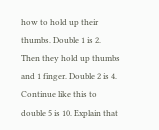how to hold up their thumbs. Double 1 is 2. Then they hold up thumbs and 1 finger. Double 2 is 4. Continue like this to double 5 is 10. Explain that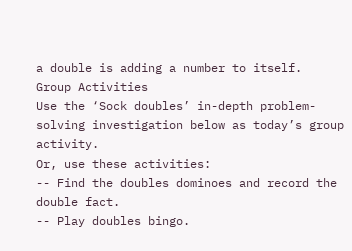a double is adding a number to itself.
Group Activities
Use the ‘Sock doubles’ in-depth problem-solving investigation below as today’s group activity.
Or, use these activities:
-- Find the doubles dominoes and record the double fact.
-- Play doubles bingo.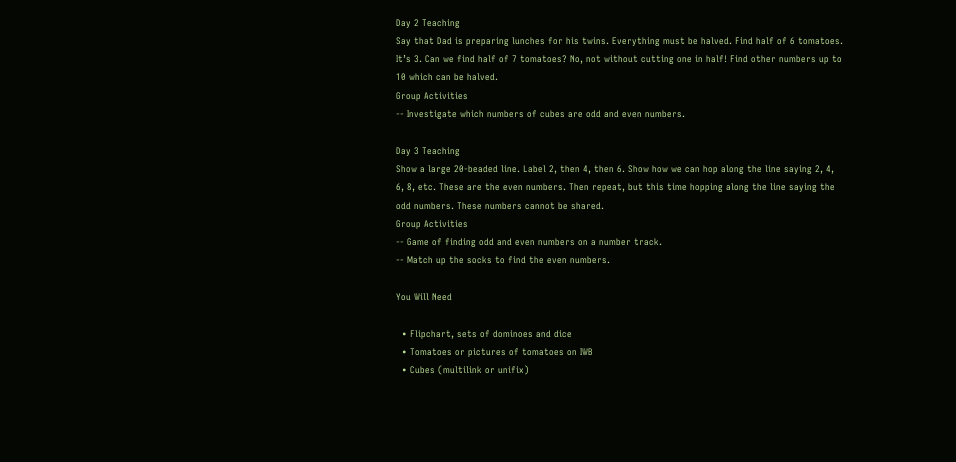Day 2 Teaching
Say that Dad is preparing lunches for his twins. Everything must be halved. Find half of 6 tomatoes. It’s 3. Can we find half of 7 tomatoes? No, not without cutting one in half! Find other numbers up to 10 which can be halved.
Group Activities
-- Investigate which numbers of cubes are odd and even numbers.

Day 3 Teaching
Show a large 20-beaded line. Label 2, then 4, then 6. Show how we can hop along the line saying 2, 4, 6, 8, etc. These are the even numbers. Then repeat, but this time hopping along the line saying the odd numbers. These numbers cannot be shared.
Group Activities
-- Game of finding odd and even numbers on a number track.
-- Match up the socks to find the even numbers.

You Will Need

  • Flipchart, sets of dominoes and dice
  • Tomatoes or pictures of tomatoes on IWB
  • Cubes (multilink or unifix)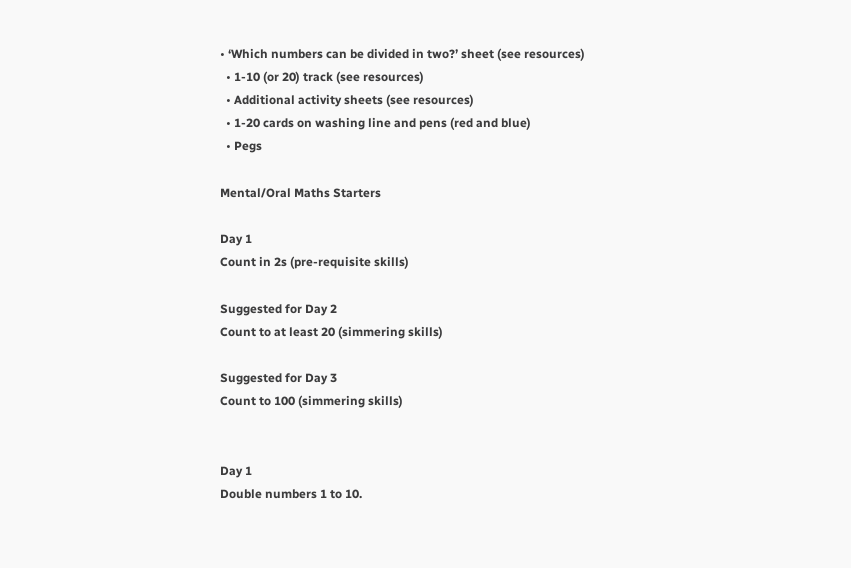• ‘Which numbers can be divided in two?’ sheet (see resources)
  • 1-10 (or 20) track (see resources)
  • Additional activity sheets (see resources)
  • 1-20 cards on washing line and pens (red and blue)
  • Pegs

Mental/Oral Maths Starters

Day 1
Count in 2s (pre-requisite skills)

Suggested for Day 2
Count to at least 20 (simmering skills)

Suggested for Day 3
Count to 100 (simmering skills)


Day 1
Double numbers 1 to 10.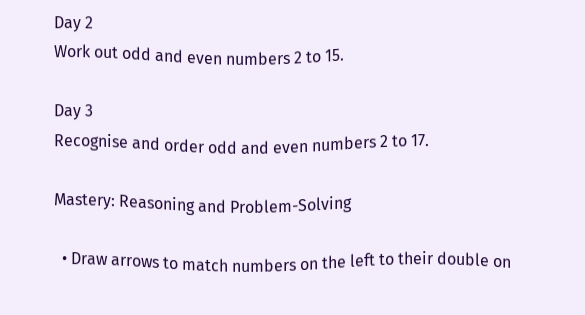Day 2
Work out odd and even numbers 2 to 15.

Day 3
Recognise and order odd and even numbers 2 to 17.

Mastery: Reasoning and Problem-Solving

  • Draw arrows to match numbers on the left to their double on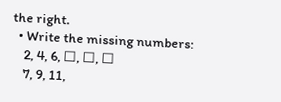the right.
  • Write the missing numbers:
    2, 4, 6, ☐, ☐, ☐
    7, 9, 11,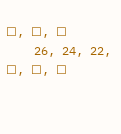☐, ☐, ☐
    26, 24, 22, ☐, ☐, ☐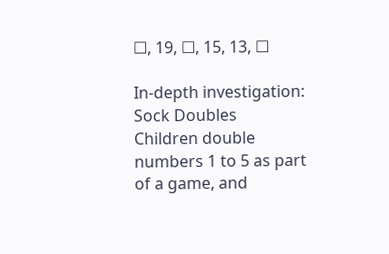☐, 19, ☐, 15, 13, ☐

In-depth investigation: Sock Doubles
Children double numbers 1 to 5 as part of a game, and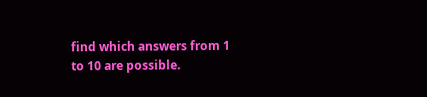find which answers from 1 to 10 are possible.